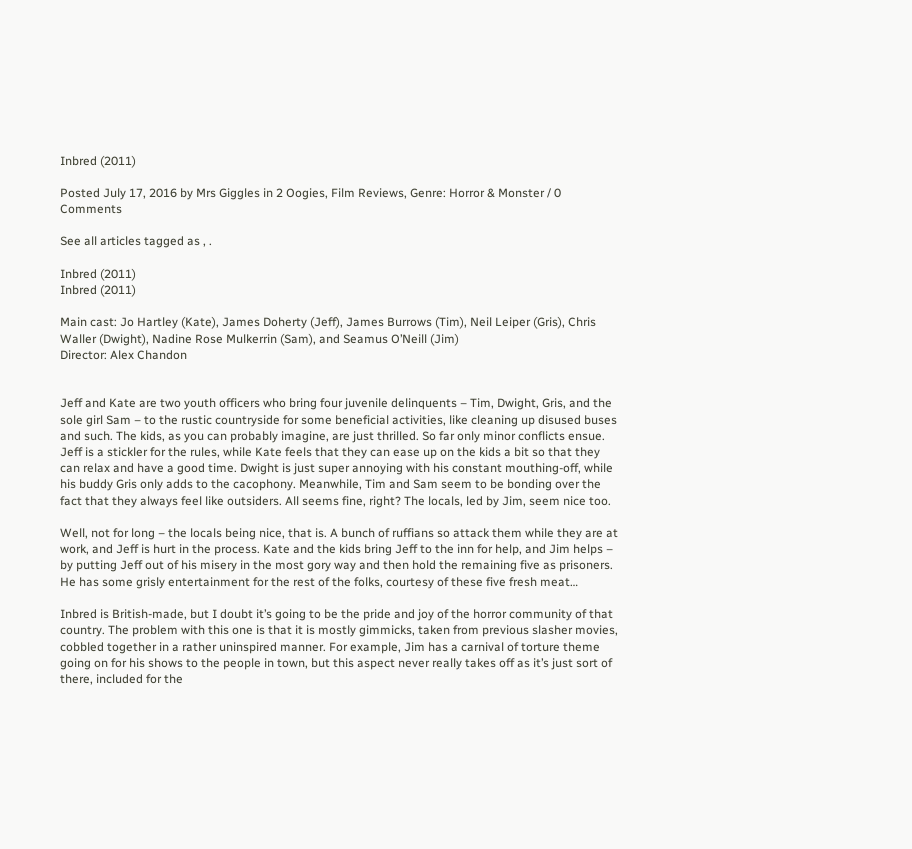Inbred (2011)

Posted July 17, 2016 by Mrs Giggles in 2 Oogies, Film Reviews, Genre: Horror & Monster / 0 Comments

See all articles tagged as , .

Inbred (2011)
Inbred (2011)

Main cast: Jo Hartley (Kate), James Doherty (Jeff), James Burrows (Tim), Neil Leiper (Gris), Chris Waller (Dwight), Nadine Rose Mulkerrin (Sam), and Seamus O’Neill (Jim)
Director: Alex Chandon


Jeff and Kate are two youth officers who bring four juvenile delinquents – Tim, Dwight, Gris, and the sole girl Sam – to the rustic countryside for some beneficial activities, like cleaning up disused buses and such. The kids, as you can probably imagine, are just thrilled. So far only minor conflicts ensue. Jeff is a stickler for the rules, while Kate feels that they can ease up on the kids a bit so that they can relax and have a good time. Dwight is just super annoying with his constant mouthing-off, while his buddy Gris only adds to the cacophony. Meanwhile, Tim and Sam seem to be bonding over the fact that they always feel like outsiders. All seems fine, right? The locals, led by Jim, seem nice too.

Well, not for long – the locals being nice, that is. A bunch of ruffians so attack them while they are at work, and Jeff is hurt in the process. Kate and the kids bring Jeff to the inn for help, and Jim helps – by putting Jeff out of his misery in the most gory way and then hold the remaining five as prisoners. He has some grisly entertainment for the rest of the folks, courtesy of these five fresh meat…

Inbred is British-made, but I doubt it’s going to be the pride and joy of the horror community of that country. The problem with this one is that it is mostly gimmicks, taken from previous slasher movies, cobbled together in a rather uninspired manner. For example, Jim has a carnival of torture theme going on for his shows to the people in town, but this aspect never really takes off as it’s just sort of there, included for the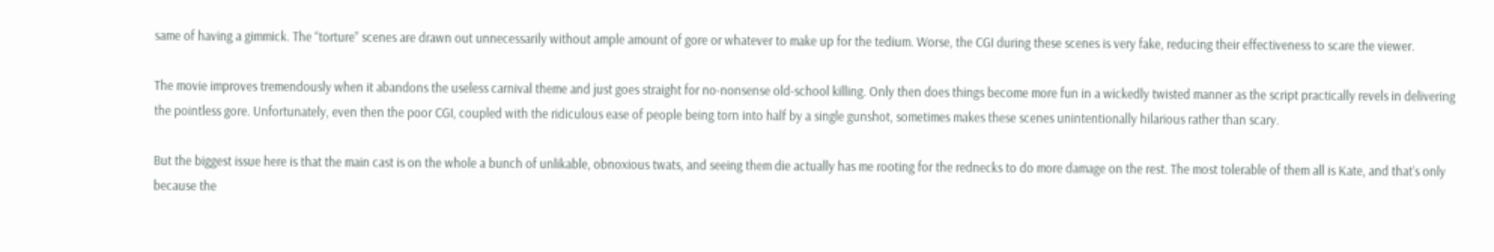same of having a gimmick. The “torture” scenes are drawn out unnecessarily without ample amount of gore or whatever to make up for the tedium. Worse, the CGI during these scenes is very fake, reducing their effectiveness to scare the viewer.

The movie improves tremendously when it abandons the useless carnival theme and just goes straight for no-nonsense old-school killing. Only then does things become more fun in a wickedly twisted manner as the script practically revels in delivering the pointless gore. Unfortunately, even then the poor CGI, coupled with the ridiculous ease of people being torn into half by a single gunshot, sometimes makes these scenes unintentionally hilarious rather than scary.

But the biggest issue here is that the main cast is on the whole a bunch of unlikable, obnoxious twats, and seeing them die actually has me rooting for the rednecks to do more damage on the rest. The most tolerable of them all is Kate, and that’s only because the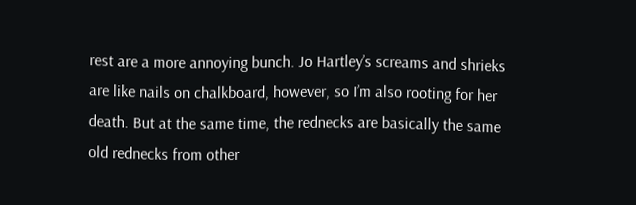rest are a more annoying bunch. Jo Hartley’s screams and shrieks are like nails on chalkboard, however, so I’m also rooting for her death. But at the same time, the rednecks are basically the same old rednecks from other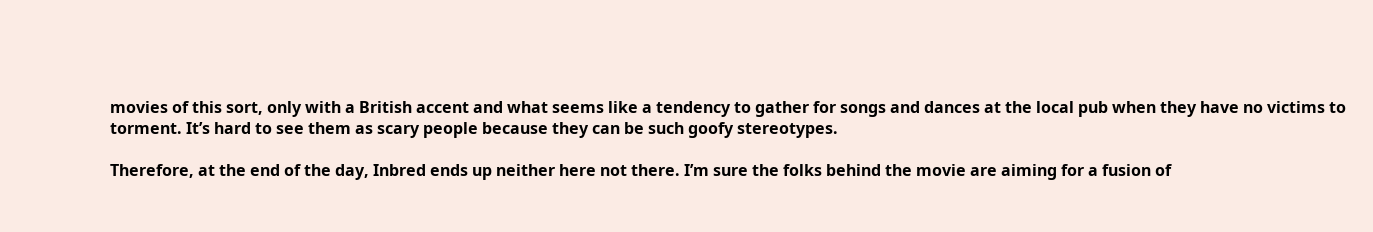movies of this sort, only with a British accent and what seems like a tendency to gather for songs and dances at the local pub when they have no victims to torment. It’s hard to see them as scary people because they can be such goofy stereotypes.

Therefore, at the end of the day, Inbred ends up neither here not there. I’m sure the folks behind the movie are aiming for a fusion of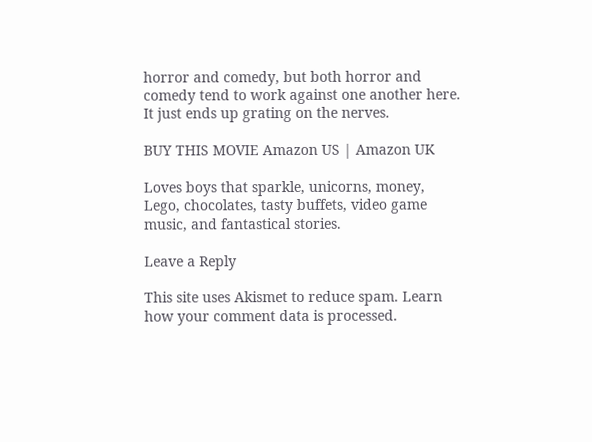horror and comedy, but both horror and comedy tend to work against one another here. It just ends up grating on the nerves.

BUY THIS MOVIE Amazon US | Amazon UK

Loves boys that sparkle, unicorns, money, Lego, chocolates, tasty buffets, video game music, and fantastical stories.

Leave a Reply

This site uses Akismet to reduce spam. Learn how your comment data is processed.